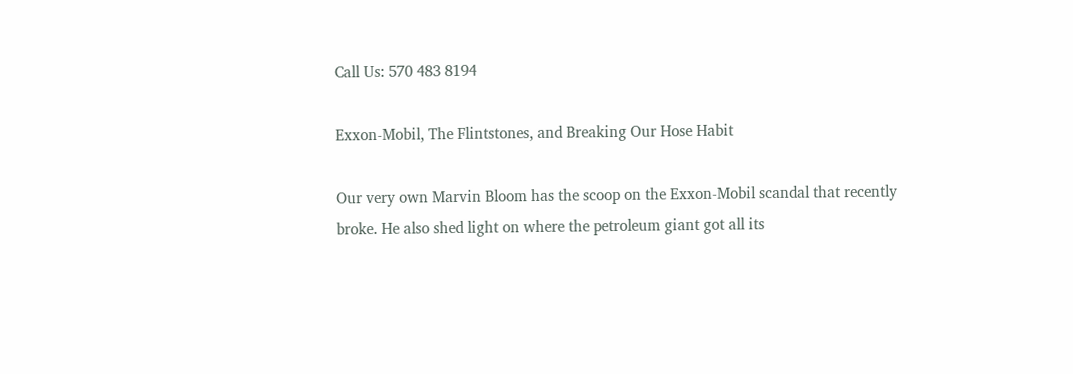Call Us: 570 483 8194

Exxon-Mobil, The Flintstones, and Breaking Our Hose Habit

Our very own Marvin Bloom has the scoop on the Exxon-Mobil scandal that recently broke. He also shed light on where the petroleum giant got all its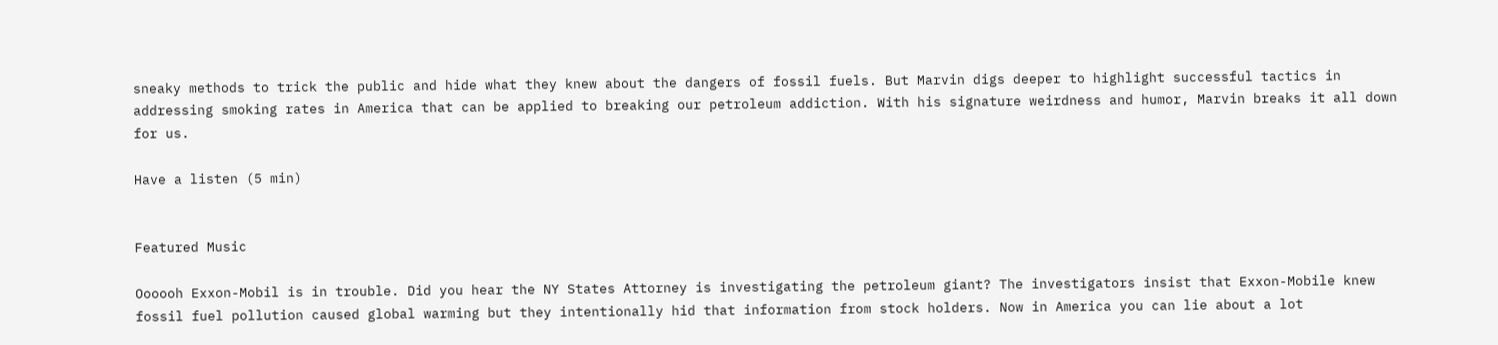sneaky methods to trick the public and hide what they knew about the dangers of fossil fuels. But Marvin digs deeper to highlight successful tactics in addressing smoking rates in America that can be applied to breaking our petroleum addiction. With his signature weirdness and humor, Marvin breaks it all down for us.

Have a listen (5 min)


Featured Music

Oooooh Exxon-Mobil is in trouble. Did you hear the NY States Attorney is investigating the petroleum giant? The investigators insist that Exxon-Mobile knew fossil fuel pollution caused global warming but they intentionally hid that information from stock holders. Now in America you can lie about a lot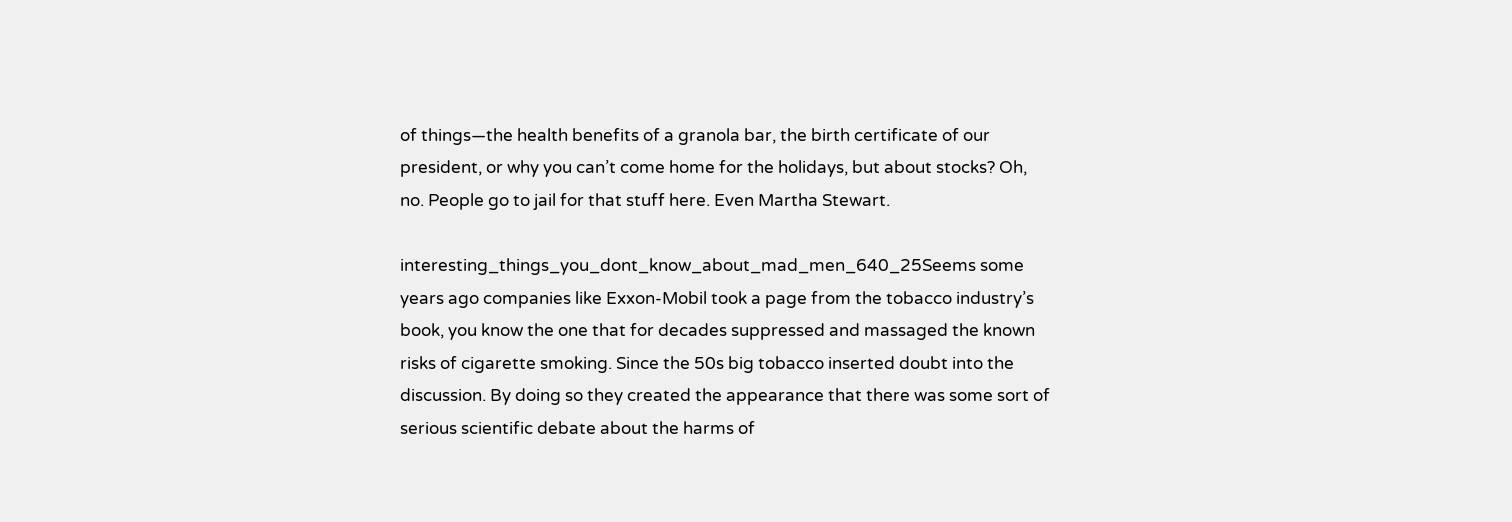of things—the health benefits of a granola bar, the birth certificate of our president, or why you can’t come home for the holidays, but about stocks? Oh, no. People go to jail for that stuff here. Even Martha Stewart.

interesting_things_you_dont_know_about_mad_men_640_25Seems some years ago companies like Exxon-Mobil took a page from the tobacco industry’s book, you know the one that for decades suppressed and massaged the known risks of cigarette smoking. Since the 50s big tobacco inserted doubt into the discussion. By doing so they created the appearance that there was some sort of serious scientific debate about the harms of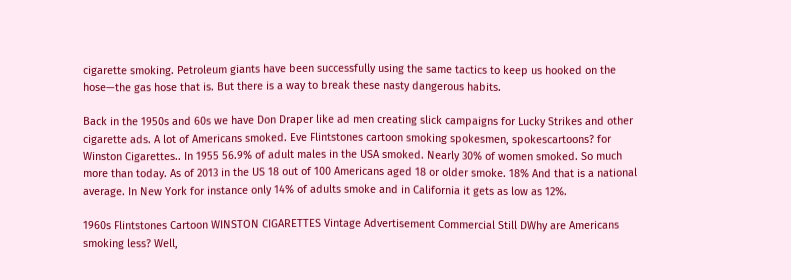cigarette smoking. Petroleum giants have been successfully using the same tactics to keep us hooked on the hose—the gas hose that is. But there is a way to break these nasty dangerous habits.

Back in the 1950s and 60s we have Don Draper like ad men creating slick campaigns for Lucky Strikes and other cigarette ads. A lot of Americans smoked. Eve Flintstones cartoon smoking spokesmen, spokescartoons? for Winston Cigarettes.. In 1955 56.9% of adult males in the USA smoked. Nearly 30% of women smoked. So much more than today. As of 2013 in the US 18 out of 100 Americans aged 18 or older smoke. 18% And that is a national average. In New York for instance only 14% of adults smoke and in California it gets as low as 12%.

1960s Flintstones Cartoon WINSTON CIGARETTES Vintage Advertisement Commercial Still DWhy are Americans smoking less? Well,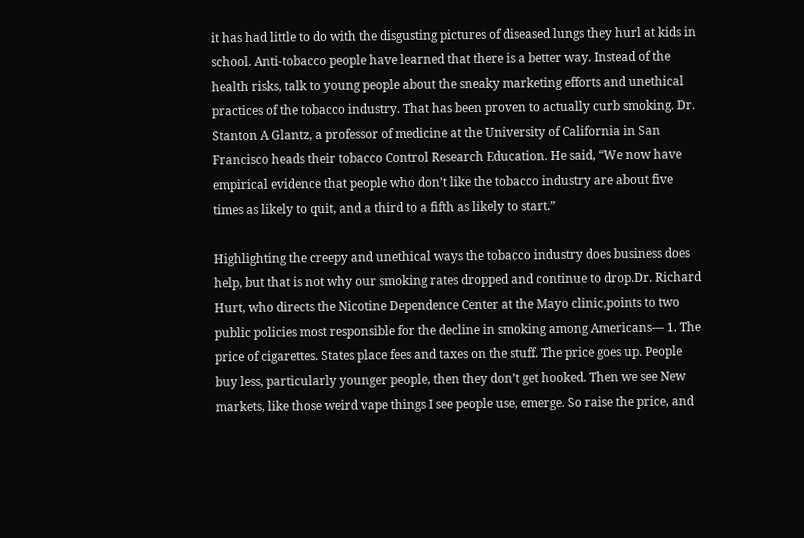it has had little to do with the disgusting pictures of diseased lungs they hurl at kids in school. Anti-tobacco people have learned that there is a better way. Instead of the health risks, talk to young people about the sneaky marketing efforts and unethical practices of the tobacco industry. That has been proven to actually curb smoking. Dr. Stanton A Glantz, a professor of medicine at the University of California in San Francisco heads their tobacco Control Research Education. He said, “We now have empirical evidence that people who don’t like the tobacco industry are about five times as likely to quit, and a third to a fifth as likely to start.”

Highlighting the creepy and unethical ways the tobacco industry does business does help, but that is not why our smoking rates dropped and continue to drop.Dr. Richard Hurt, who directs the Nicotine Dependence Center at the Mayo clinic,points to two public policies most responsible for the decline in smoking among Americans— 1. The price of cigarettes. States place fees and taxes on the stuff. The price goes up. People buy less, particularly younger people, then they don’t get hooked. Then we see New markets, like those weird vape things I see people use, emerge. So raise the price, and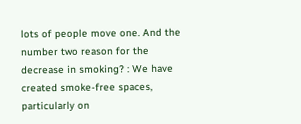lots of people move one. And the number two reason for the decrease in smoking? : We have created smoke-free spaces, particularly on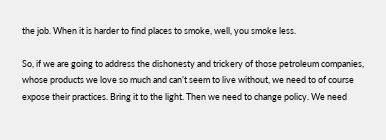the job. When it is harder to find places to smoke, well, you smoke less.

So, if we are going to address the dishonesty and trickery of those petroleum companies, whose products we love so much and can’t seem to live without, we need to of course expose their practices. Bring it to the light. Then we need to change policy. We need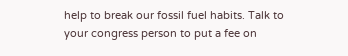help to break our fossil fuel habits. Talk to your congress person to put a fee on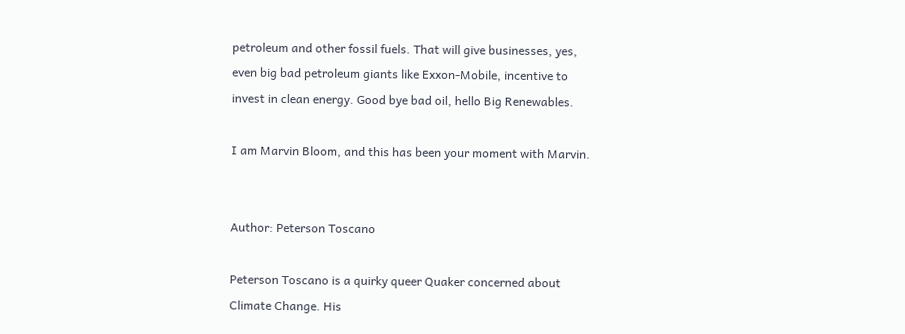petroleum and other fossil fuels. That will give businesses, yes, even big bad petroleum giants like Exxon-Mobile, incentive to invest in clean energy. Good bye bad oil, hello Big Renewables.

I am Marvin Bloom, and this has been your moment with Marvin.


Author: Peterson Toscano

Peterson Toscano is a quirky queer Quaker concerned about Climate Change. His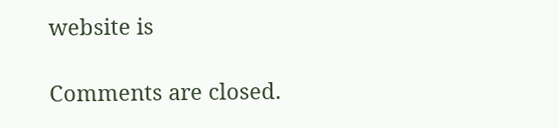website is

Comments are closed.